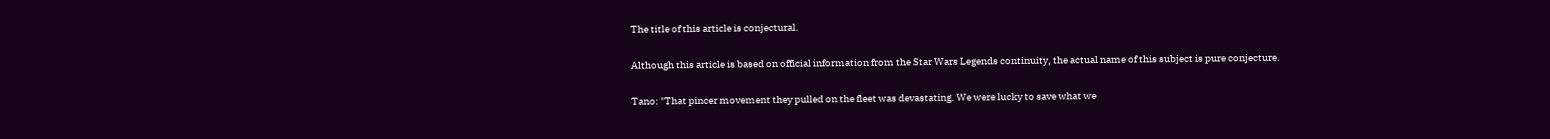The title of this article is conjectural.

Although this article is based on official information from the Star Wars Legends continuity, the actual name of this subject is pure conjecture.

Tano: "That pincer movement they pulled on the fleet was devastating. We were lucky to save what we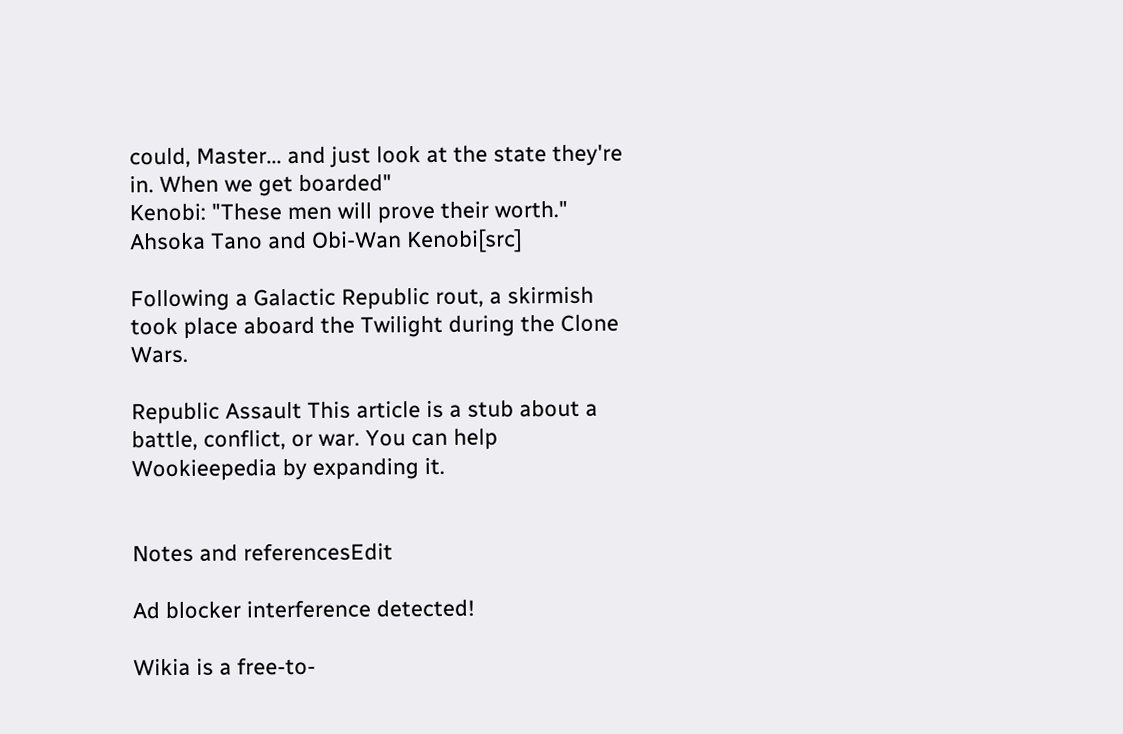could, Master... and just look at the state they're in. When we get boarded"
Kenobi: "These men will prove their worth."
Ahsoka Tano and Obi-Wan Kenobi[src]

Following a Galactic Republic rout, a skirmish took place aboard the Twilight during the Clone Wars.

Republic Assault This article is a stub about a battle, conflict, or war. You can help Wookieepedia by expanding it.


Notes and referencesEdit

Ad blocker interference detected!

Wikia is a free-to-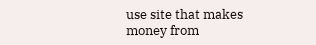use site that makes money from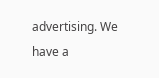advertising. We have a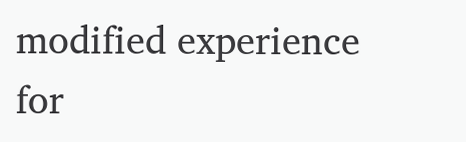modified experience for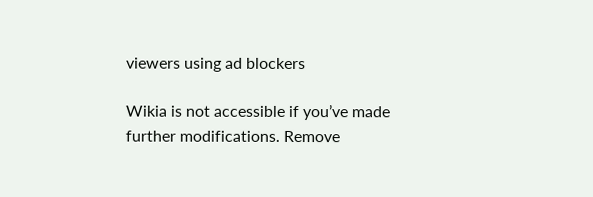viewers using ad blockers

Wikia is not accessible if you’ve made further modifications. Remove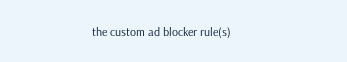the custom ad blocker rule(s)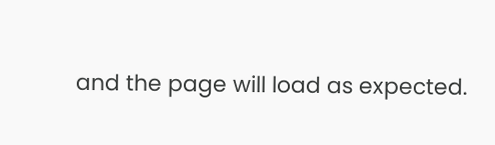and the page will load as expected.